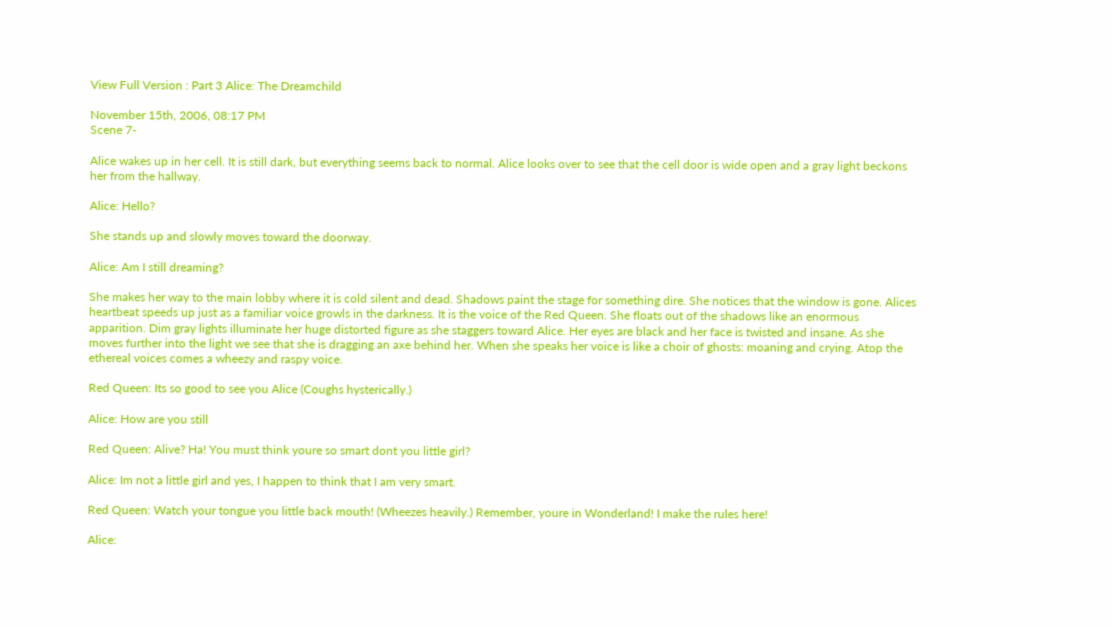View Full Version : Part 3 Alice: The Dreamchild

November 15th, 2006, 08:17 PM
Scene 7-

Alice wakes up in her cell. It is still dark, but everything seems back to normal. Alice looks over to see that the cell door is wide open and a gray light beckons her from the hallway.

Alice: Hello?

She stands up and slowly moves toward the doorway.

Alice: Am I still dreaming?

She makes her way to the main lobby where it is cold silent and dead. Shadows paint the stage for something dire. She notices that the window is gone. Alices heartbeat speeds up just as a familiar voice growls in the darkness. It is the voice of the Red Queen. She floats out of the shadows like an enormous apparition. Dim gray lights illuminate her huge distorted figure as she staggers toward Alice. Her eyes are black and her face is twisted and insane. As she moves further into the light we see that she is dragging an axe behind her. When she speaks her voice is like a choir of ghosts: moaning and crying. Atop the ethereal voices comes a wheezy and raspy voice.

Red Queen: Its so good to see you Alice (Coughs hysterically.)

Alice: How are you still

Red Queen: Alive? Ha! You must think youre so smart dont you little girl?

Alice: Im not a little girl and yes, I happen to think that I am very smart.

Red Queen: Watch your tongue you little back mouth! (Wheezes heavily.) Remember, youre in Wonderland! I make the rules here!

Alice: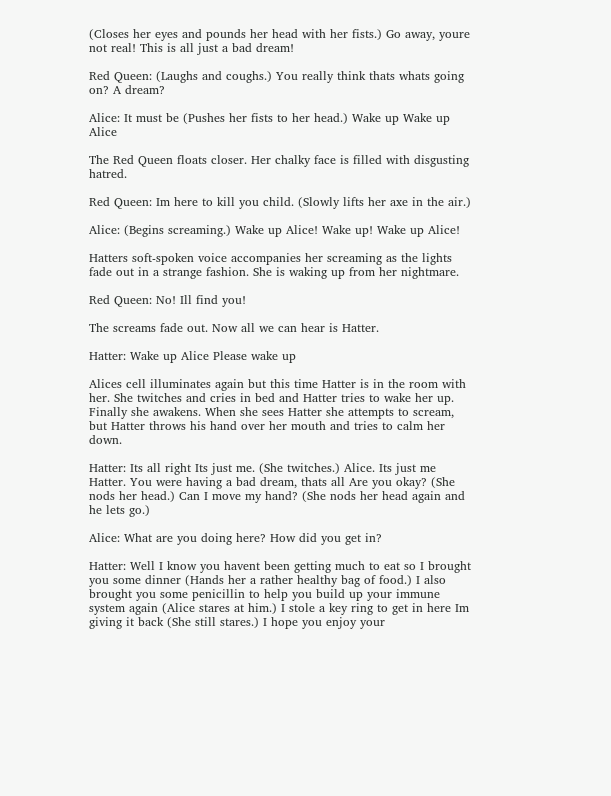(Closes her eyes and pounds her head with her fists.) Go away, youre not real! This is all just a bad dream!

Red Queen: (Laughs and coughs.) You really think thats whats going on? A dream?

Alice: It must be (Pushes her fists to her head.) Wake up Wake up Alice

The Red Queen floats closer. Her chalky face is filled with disgusting hatred.

Red Queen: Im here to kill you child. (Slowly lifts her axe in the air.)

Alice: (Begins screaming.) Wake up Alice! Wake up! Wake up Alice!

Hatters soft-spoken voice accompanies her screaming as the lights fade out in a strange fashion. She is waking up from her nightmare.

Red Queen: No! Ill find you!

The screams fade out. Now all we can hear is Hatter.

Hatter: Wake up Alice Please wake up

Alices cell illuminates again but this time Hatter is in the room with her. She twitches and cries in bed and Hatter tries to wake her up. Finally she awakens. When she sees Hatter she attempts to scream, but Hatter throws his hand over her mouth and tries to calm her down.

Hatter: Its all right Its just me. (She twitches.) Alice. Its just me Hatter. You were having a bad dream, thats all Are you okay? (She nods her head.) Can I move my hand? (She nods her head again and he lets go.)

Alice: What are you doing here? How did you get in?

Hatter: Well I know you havent been getting much to eat so I brought you some dinner (Hands her a rather healthy bag of food.) I also brought you some penicillin to help you build up your immune system again (Alice stares at him.) I stole a key ring to get in here Im giving it back (She still stares.) I hope you enjoy your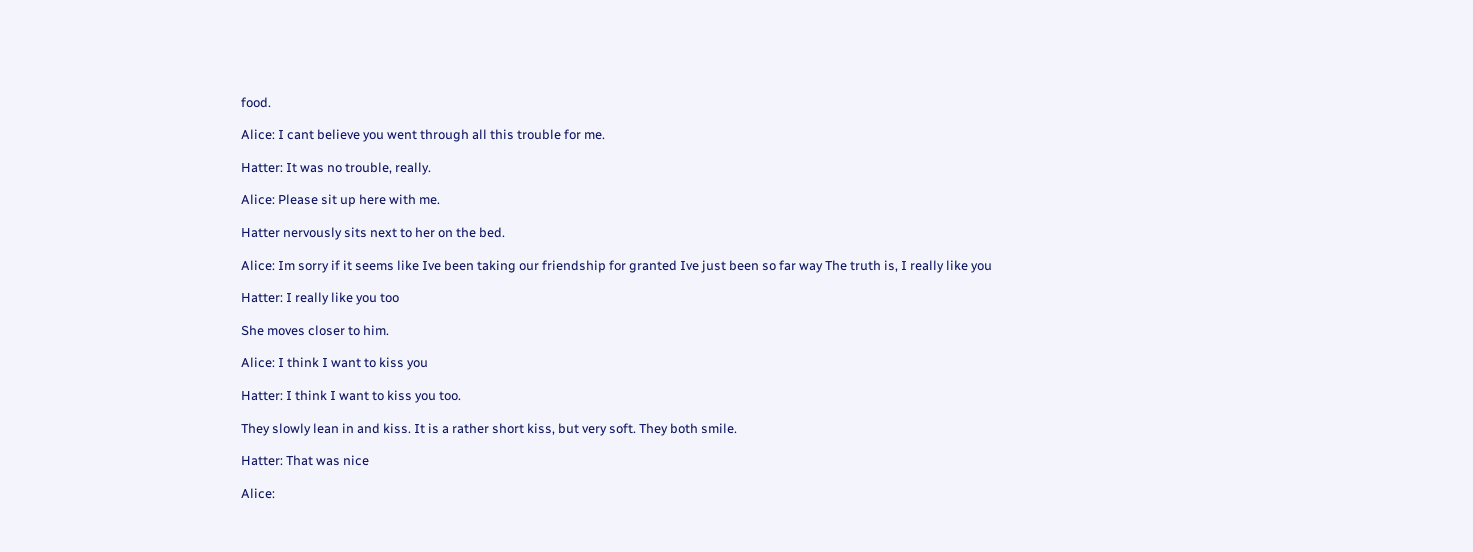food.

Alice: I cant believe you went through all this trouble for me.

Hatter: It was no trouble, really.

Alice: Please sit up here with me.

Hatter nervously sits next to her on the bed.

Alice: Im sorry if it seems like Ive been taking our friendship for granted Ive just been so far way The truth is, I really like you

Hatter: I really like you too

She moves closer to him.

Alice: I think I want to kiss you

Hatter: I think I want to kiss you too.

They slowly lean in and kiss. It is a rather short kiss, but very soft. They both smile.

Hatter: That was nice

Alice: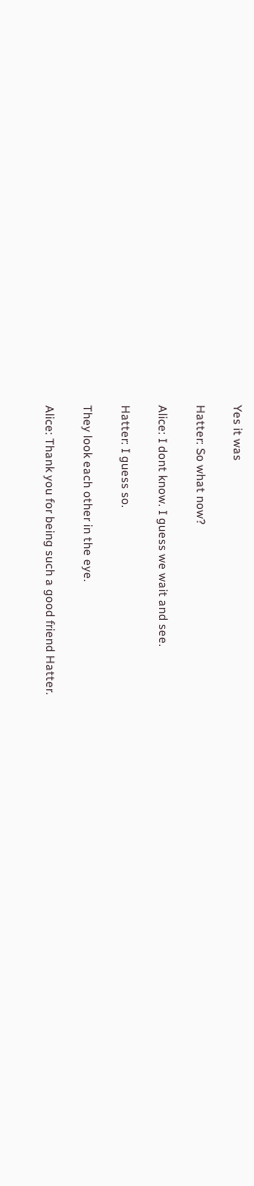Yes it was

Hatter: So what now?

Alice: I dont know. I guess we wait and see.

Hatter: I guess so.

They look each other in the eye.

Alice: Thank you for being such a good friend Hatter.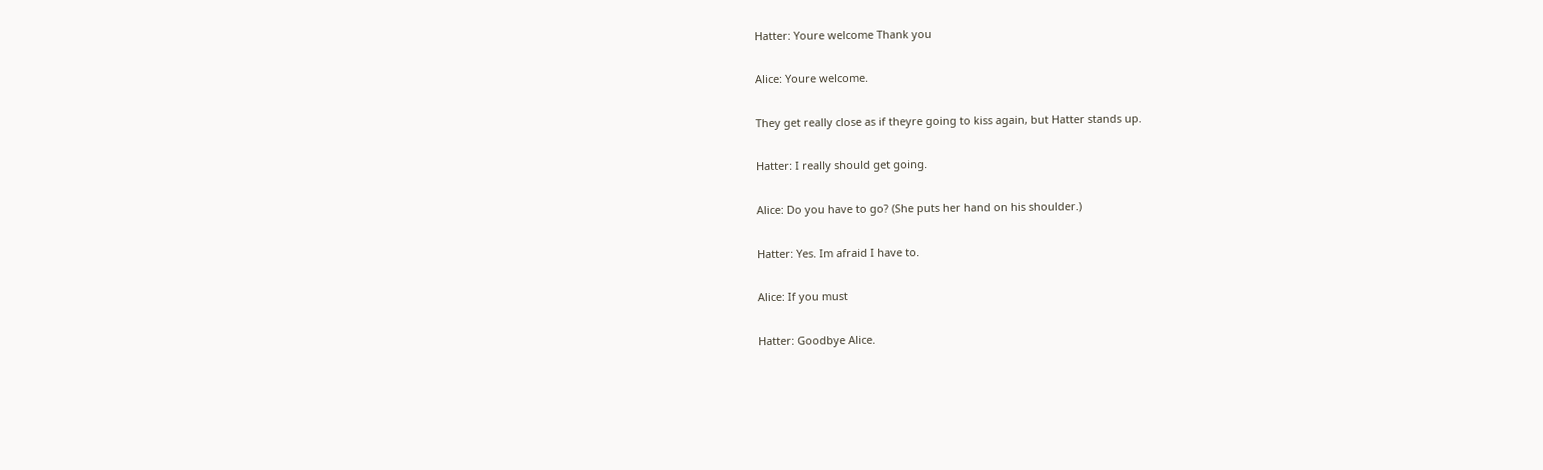Hatter: Youre welcome Thank you

Alice: Youre welcome.

They get really close as if theyre going to kiss again, but Hatter stands up.

Hatter: I really should get going.

Alice: Do you have to go? (She puts her hand on his shoulder.)

Hatter: Yes. Im afraid I have to.

Alice: If you must

Hatter: Goodbye Alice.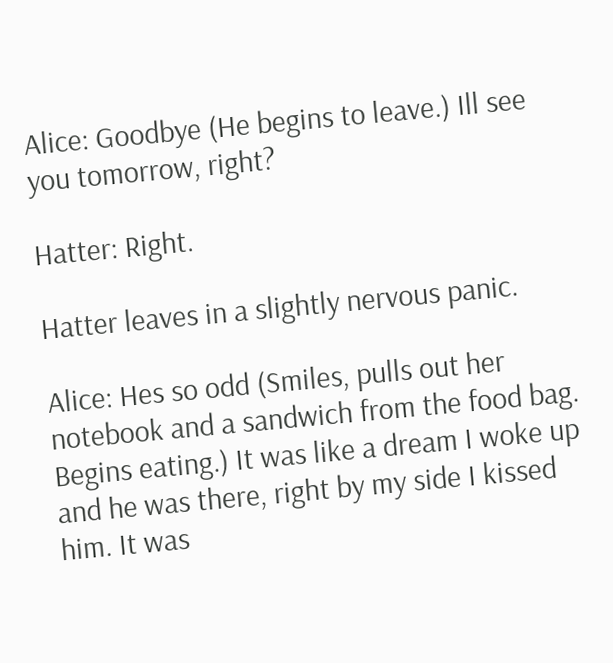Alice: Goodbye (He begins to leave.) Ill see you tomorrow, right?

Hatter: Right.

Hatter leaves in a slightly nervous panic.

Alice: Hes so odd (Smiles, pulls out her notebook and a sandwich from the food bag. Begins eating.) It was like a dream I woke up and he was there, right by my side I kissed him. It was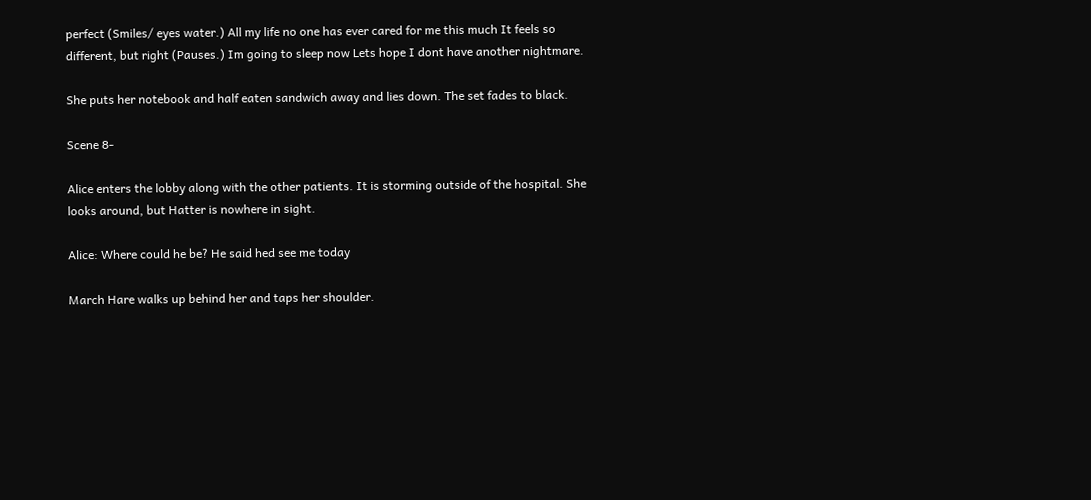perfect (Smiles/ eyes water.) All my life no one has ever cared for me this much It feels so different, but right (Pauses.) Im going to sleep now Lets hope I dont have another nightmare.

She puts her notebook and half eaten sandwich away and lies down. The set fades to black.

Scene 8-

Alice enters the lobby along with the other patients. It is storming outside of the hospital. She looks around, but Hatter is nowhere in sight.

Alice: Where could he be? He said hed see me today

March Hare walks up behind her and taps her shoulder.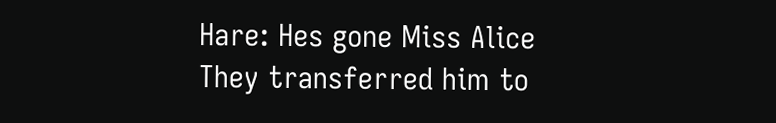Hare: Hes gone Miss Alice They transferred him to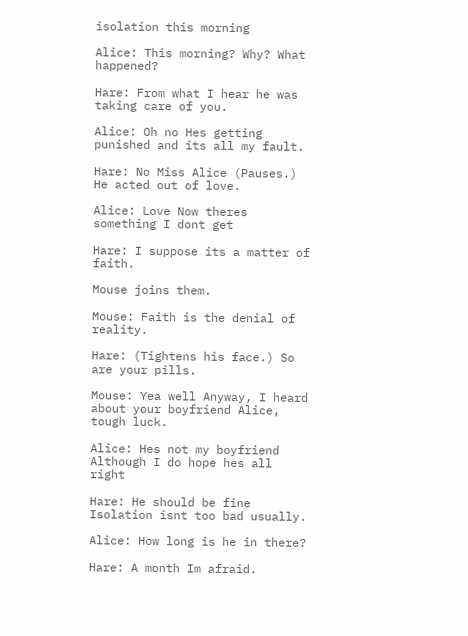isolation this morning

Alice: This morning? Why? What happened?

Hare: From what I hear he was taking care of you.

Alice: Oh no Hes getting punished and its all my fault.

Hare: No Miss Alice (Pauses.) He acted out of love.

Alice: Love Now theres something I dont get

Hare: I suppose its a matter of faith.

Mouse joins them.

Mouse: Faith is the denial of reality.

Hare: (Tightens his face.) So are your pills.

Mouse: Yea well Anyway, I heard about your boyfriend Alice, tough luck.

Alice: Hes not my boyfriend Although I do hope hes all right

Hare: He should be fine Isolation isnt too bad usually.

Alice: How long is he in there?

Hare: A month Im afraid.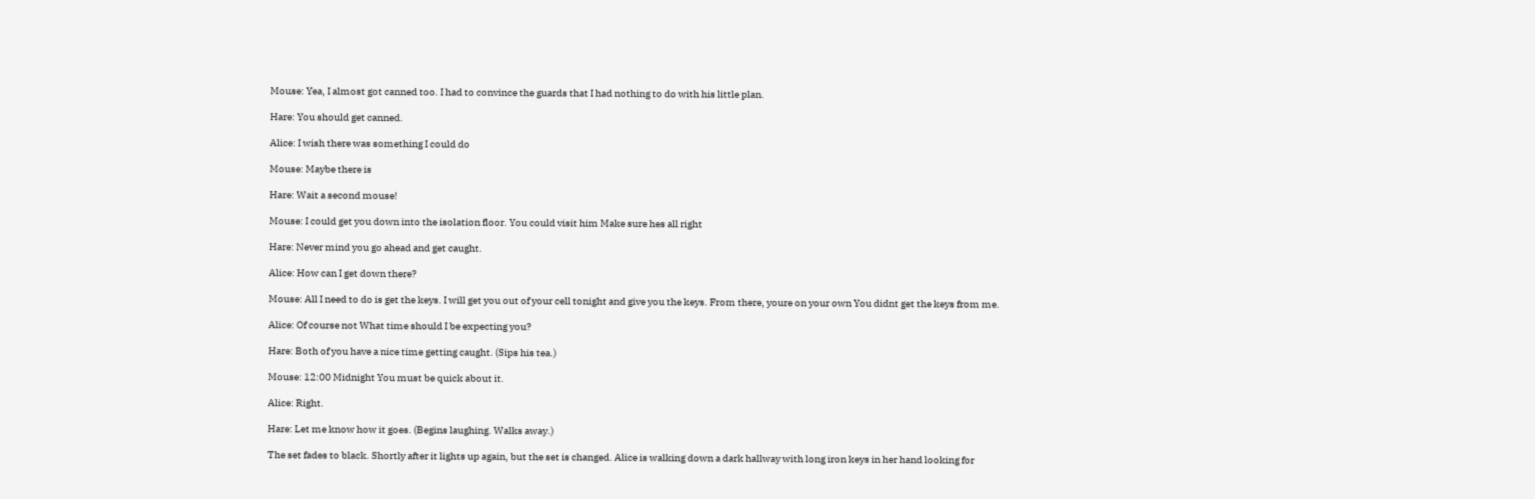Mouse: Yea, I almost got canned too. I had to convince the guards that I had nothing to do with his little plan.

Hare: You should get canned.

Alice: I wish there was something I could do

Mouse: Maybe there is

Hare: Wait a second mouse!

Mouse: I could get you down into the isolation floor. You could visit him Make sure hes all right

Hare: Never mind you go ahead and get caught.

Alice: How can I get down there?

Mouse: All I need to do is get the keys. I will get you out of your cell tonight and give you the keys. From there, youre on your own You didnt get the keys from me.

Alice: Of course not What time should I be expecting you?

Hare: Both of you have a nice time getting caught. (Sips his tea.)

Mouse: 12:00 Midnight You must be quick about it.

Alice: Right.

Hare: Let me know how it goes. (Begins laughing. Walks away.)

The set fades to black. Shortly after it lights up again, but the set is changed. Alice is walking down a dark hallway with long iron keys in her hand looking for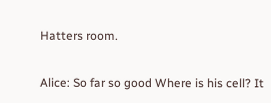Hatters room.

Alice: So far so good Where is his cell? It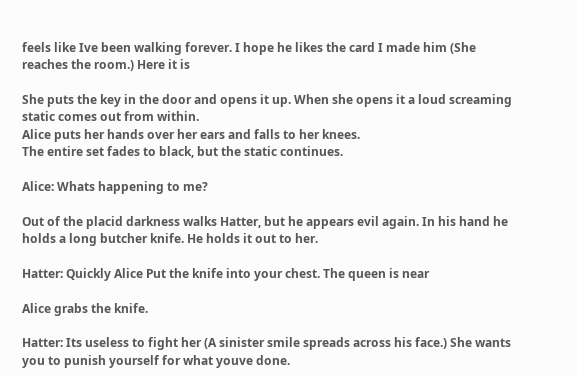feels like Ive been walking forever. I hope he likes the card I made him (She reaches the room.) Here it is

She puts the key in the door and opens it up. When she opens it a loud screaming static comes out from within.
Alice puts her hands over her ears and falls to her knees.
The entire set fades to black, but the static continues.

Alice: Whats happening to me?

Out of the placid darkness walks Hatter, but he appears evil again. In his hand he holds a long butcher knife. He holds it out to her.

Hatter: Quickly Alice Put the knife into your chest. The queen is near

Alice grabs the knife.

Hatter: Its useless to fight her (A sinister smile spreads across his face.) She wants you to punish yourself for what youve done.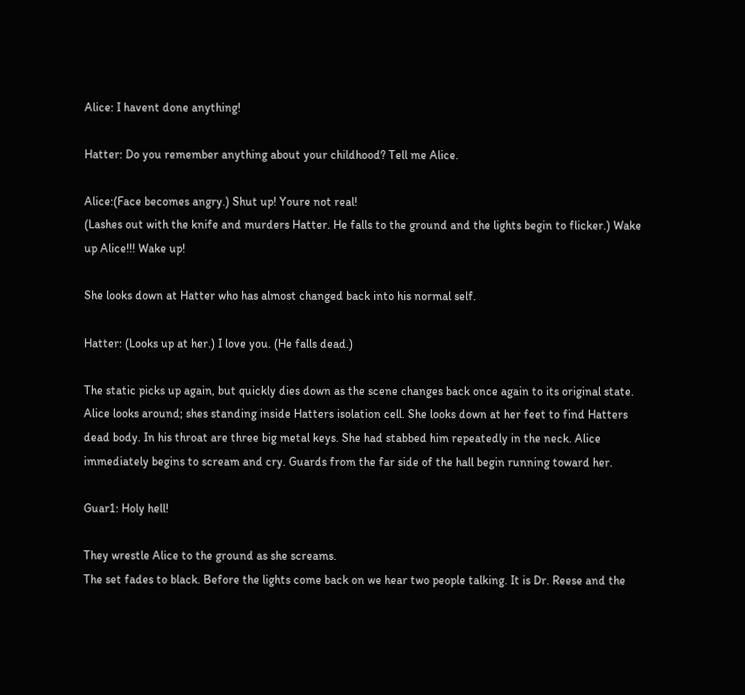Alice: I havent done anything!

Hatter: Do you remember anything about your childhood? Tell me Alice.

Alice:(Face becomes angry.) Shut up! Youre not real!
(Lashes out with the knife and murders Hatter. He falls to the ground and the lights begin to flicker.) Wake up Alice!!! Wake up!

She looks down at Hatter who has almost changed back into his normal self.

Hatter: (Looks up at her.) I love you. (He falls dead.)

The static picks up again, but quickly dies down as the scene changes back once again to its original state. Alice looks around; shes standing inside Hatters isolation cell. She looks down at her feet to find Hatters dead body. In his throat are three big metal keys. She had stabbed him repeatedly in the neck. Alice immediately begins to scream and cry. Guards from the far side of the hall begin running toward her.

Guar1: Holy hell!

They wrestle Alice to the ground as she screams.
The set fades to black. Before the lights come back on we hear two people talking. It is Dr. Reese and the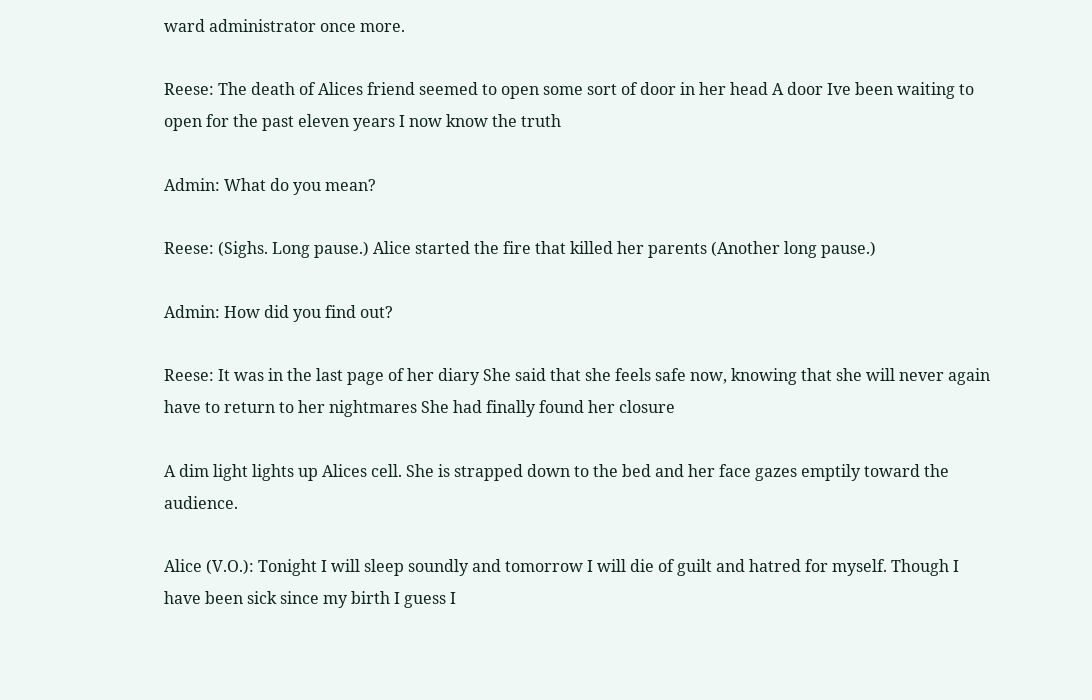ward administrator once more.

Reese: The death of Alices friend seemed to open some sort of door in her head A door Ive been waiting to open for the past eleven years I now know the truth

Admin: What do you mean?

Reese: (Sighs. Long pause.) Alice started the fire that killed her parents (Another long pause.)

Admin: How did you find out?

Reese: It was in the last page of her diary She said that she feels safe now, knowing that she will never again have to return to her nightmares She had finally found her closure

A dim light lights up Alices cell. She is strapped down to the bed and her face gazes emptily toward the audience.

Alice (V.O.): Tonight I will sleep soundly and tomorrow I will die of guilt and hatred for myself. Though I have been sick since my birth I guess I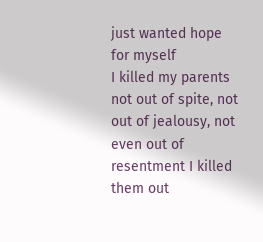just wanted hope for myself
I killed my parents not out of spite, not out of jealousy, not even out of resentment I killed them out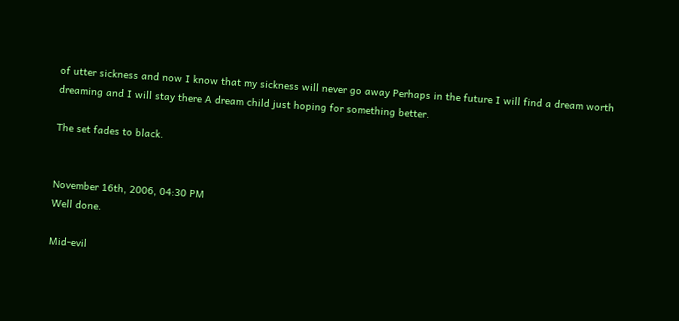of utter sickness and now I know that my sickness will never go away Perhaps in the future I will find a dream worth dreaming and I will stay there A dream child just hoping for something better.

The set fades to black.


November 16th, 2006, 04:30 PM
Well done.

Mid-evil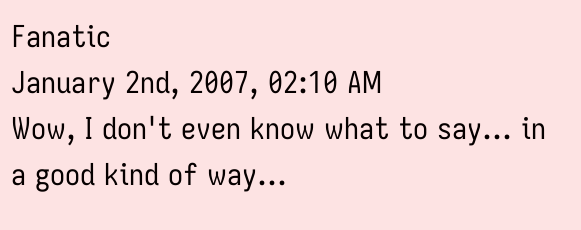Fanatic
January 2nd, 2007, 02:10 AM
Wow, I don't even know what to say... in a good kind of way...